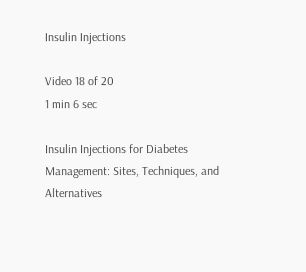Insulin Injections

Video 18 of 20
1 min 6 sec

Insulin Injections for Diabetes Management: Sites, Techniques, and Alternatives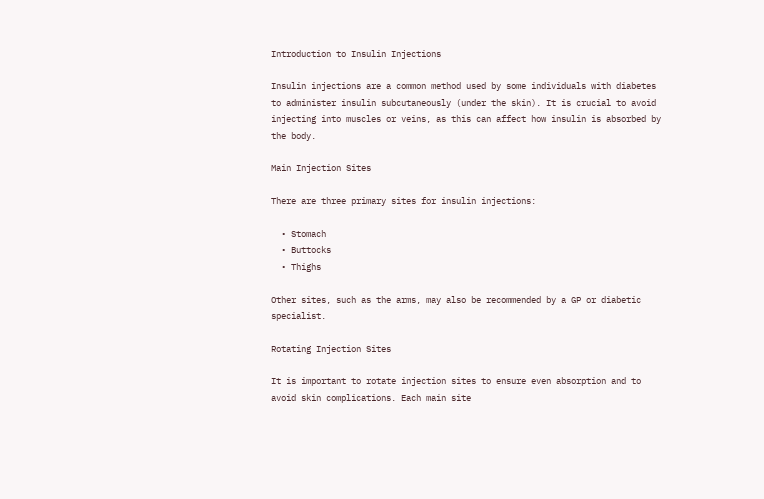Introduction to Insulin Injections

Insulin injections are a common method used by some individuals with diabetes to administer insulin subcutaneously (under the skin). It is crucial to avoid injecting into muscles or veins, as this can affect how insulin is absorbed by the body.

Main Injection Sites

There are three primary sites for insulin injections:

  • Stomach
  • Buttocks
  • Thighs

Other sites, such as the arms, may also be recommended by a GP or diabetic specialist.

Rotating Injection Sites

It is important to rotate injection sites to ensure even absorption and to avoid skin complications. Each main site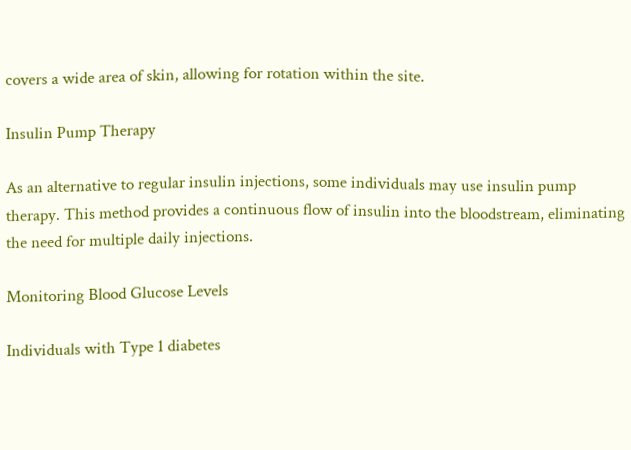covers a wide area of skin, allowing for rotation within the site.

Insulin Pump Therapy

As an alternative to regular insulin injections, some individuals may use insulin pump therapy. This method provides a continuous flow of insulin into the bloodstream, eliminating the need for multiple daily injections.

Monitoring Blood Glucose Levels

Individuals with Type 1 diabetes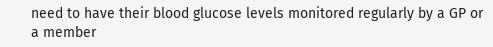need to have their blood glucose levels monitored regularly by a GP or a member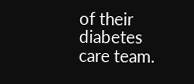of their diabetes care team.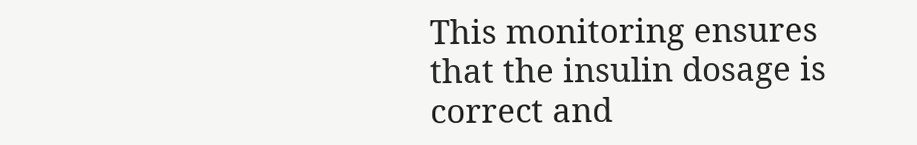This monitoring ensures that the insulin dosage is correct and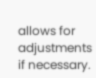allows for adjustments if necessary.